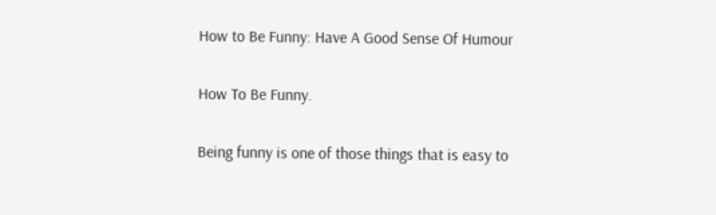How to Be Funny: Have A Good Sense Of Humour

How To Be Funny.

Being funny is one of those things that is easy to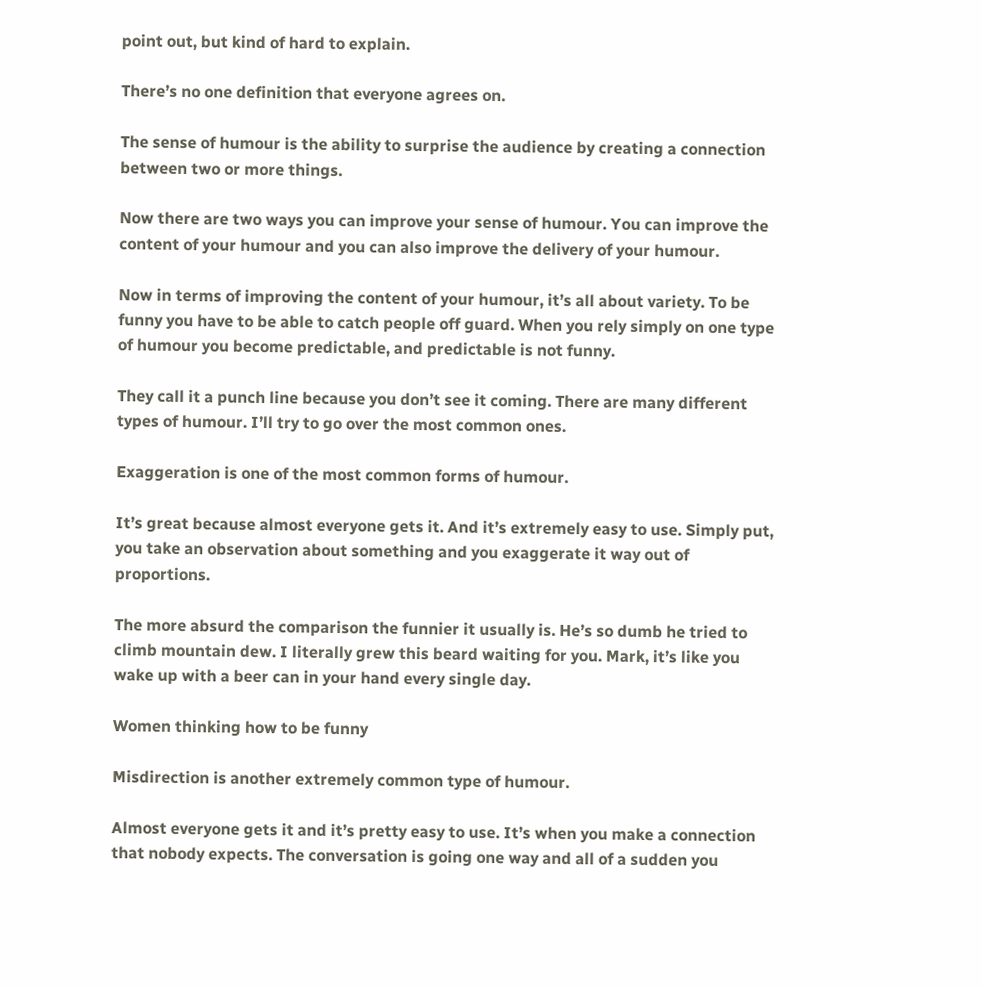point out, but kind of hard to explain.

There’s no one definition that everyone agrees on.

The sense of humour is the ability to surprise the audience by creating a connection between two or more things.

Now there are two ways you can improve your sense of humour. You can improve the content of your humour and you can also improve the delivery of your humour.

Now in terms of improving the content of your humour, it’s all about variety. To be funny you have to be able to catch people off guard. When you rely simply on one type of humour you become predictable, and predictable is not funny.

They call it a punch line because you don’t see it coming. There are many different types of humour. I’ll try to go over the most common ones.

Exaggeration is one of the most common forms of humour.

It’s great because almost everyone gets it. And it’s extremely easy to use. Simply put, you take an observation about something and you exaggerate it way out of proportions.

The more absurd the comparison the funnier it usually is. He’s so dumb he tried to climb mountain dew. I literally grew this beard waiting for you. Mark, it’s like you wake up with a beer can in your hand every single day.

Women thinking how to be funny

Misdirection is another extremely common type of humour.

Almost everyone gets it and it’s pretty easy to use. It’s when you make a connection that nobody expects. The conversation is going one way and all of a sudden you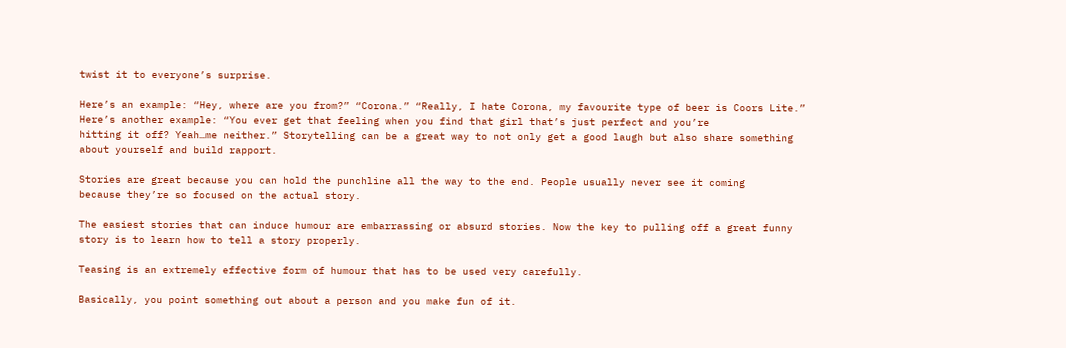twist it to everyone’s surprise.

Here’s an example: “Hey, where are you from?” “Corona.” “Really, I hate Corona, my favourite type of beer is Coors Lite.” Here’s another example: “You ever get that feeling when you find that girl that’s just perfect and you’re
hitting it off? Yeah…me neither.” Storytelling can be a great way to not only get a good laugh but also share something about yourself and build rapport.

Stories are great because you can hold the punchline all the way to the end. People usually never see it coming
because they’re so focused on the actual story.

The easiest stories that can induce humour are embarrassing or absurd stories. Now the key to pulling off a great funny story is to learn how to tell a story properly.

Teasing is an extremely effective form of humour that has to be used very carefully.

Basically, you point something out about a person and you make fun of it.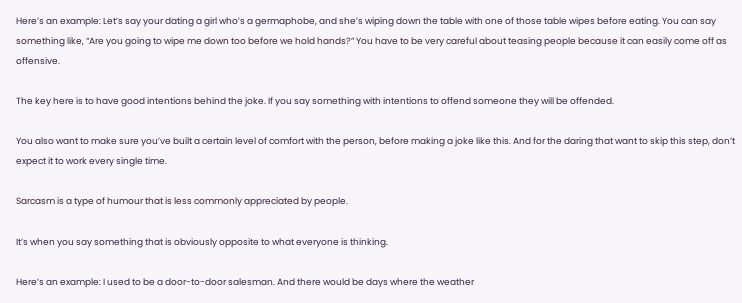Here’s an example: Let’s say your dating a girl who’s a germaphobe, and she’s wiping down the table with one of those table wipes before eating. You can say something like, “Are you going to wipe me down too before we hold hands?” You have to be very careful about teasing people because it can easily come off as offensive.

The key here is to have good intentions behind the joke. If you say something with intentions to offend someone they will be offended.

You also want to make sure you’ve built a certain level of comfort with the person, before making a joke like this. And for the daring that want to skip this step, don’t expect it to work every single time.

Sarcasm is a type of humour that is less commonly appreciated by people.

It’s when you say something that is obviously opposite to what everyone is thinking.

Here’s an example: I used to be a door-to-door salesman. And there would be days where the weather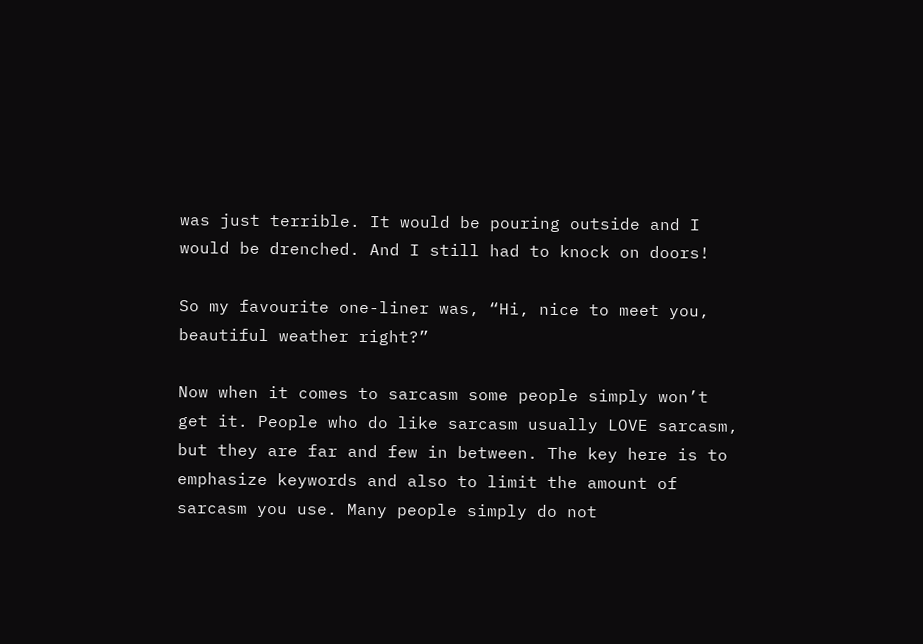was just terrible. It would be pouring outside and I would be drenched. And I still had to knock on doors!

So my favourite one-liner was, “Hi, nice to meet you, beautiful weather right?”

Now when it comes to sarcasm some people simply won’t get it. People who do like sarcasm usually LOVE sarcasm, but they are far and few in between. The key here is to emphasize keywords and also to limit the amount of sarcasm you use. Many people simply do not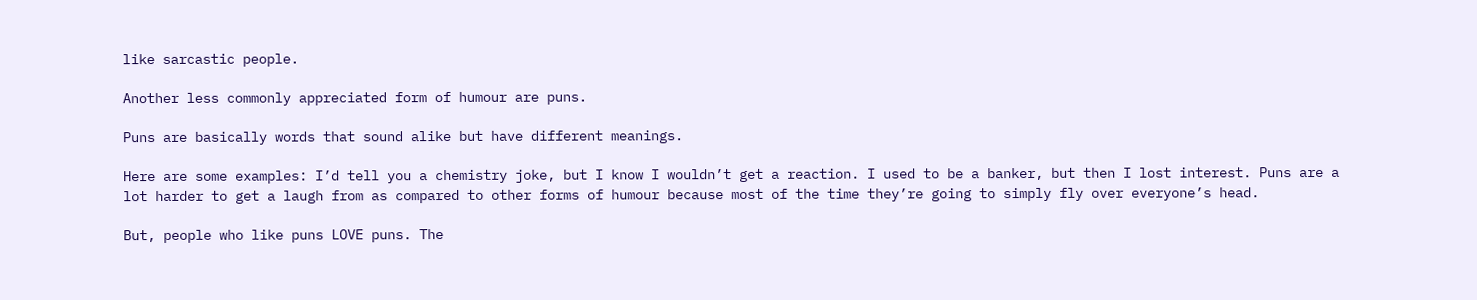like sarcastic people.

Another less commonly appreciated form of humour are puns.

Puns are basically words that sound alike but have different meanings.

Here are some examples: I’d tell you a chemistry joke, but I know I wouldn’t get a reaction. I used to be a banker, but then I lost interest. Puns are a lot harder to get a laugh from as compared to other forms of humour because most of the time they’re going to simply fly over everyone’s head.

But, people who like puns LOVE puns. The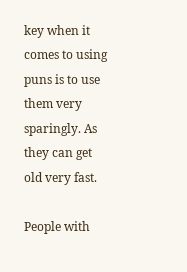key when it comes to using puns is to use them very sparingly. As they can get old very fast.

People with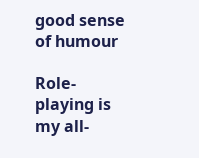good sense of humour

Role-playing is my all-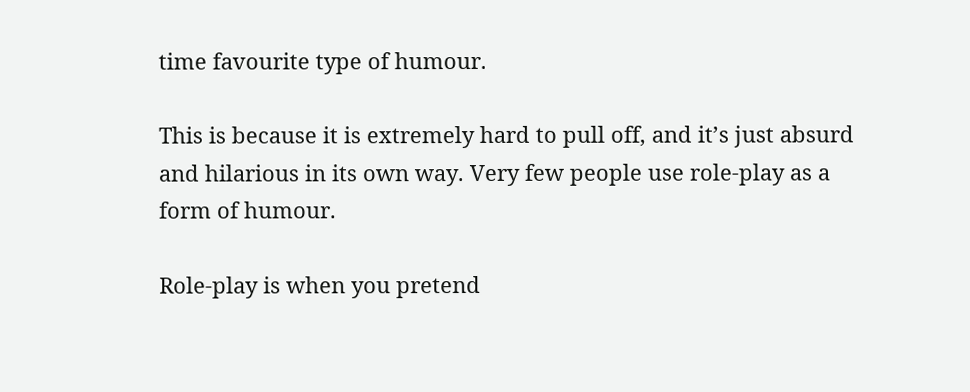time favourite type of humour.

This is because it is extremely hard to pull off, and it’s just absurd and hilarious in its own way. Very few people use role-play as a form of humour.

Role-play is when you pretend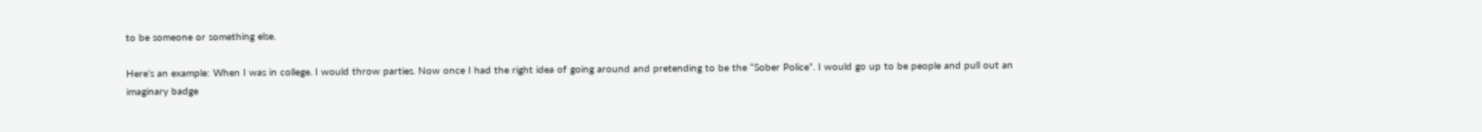to be someone or something else.

Here’s an example: When I was in college. I would throw parties. Now once I had the right idea of going around and pretending to be the “Sober Police”. I would go up to be people and pull out an imaginary badge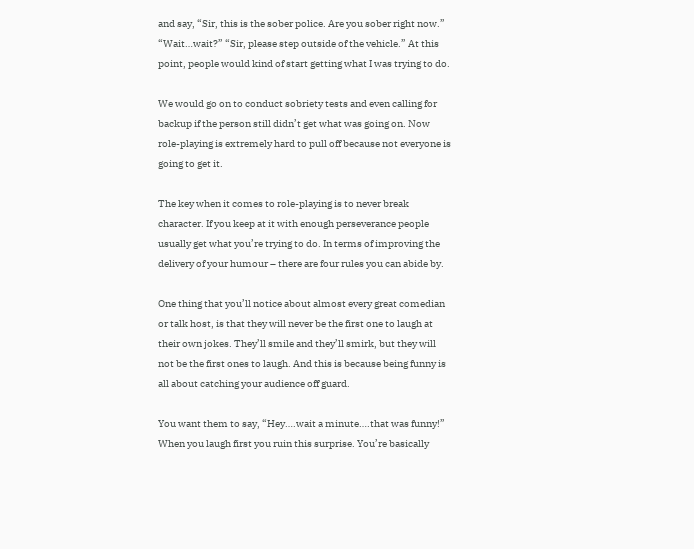and say, “Sir, this is the sober police. Are you sober right now.” “Wait…wait?” “Sir, please step outside of the vehicle.” At this point, people would kind of start getting what I was trying to do.

We would go on to conduct sobriety tests and even calling for backup if the person still didn’t get what was going on. Now role-playing is extremely hard to pull off because not everyone is going to get it.

The key when it comes to role-playing is to never break character. If you keep at it with enough perseverance people usually get what you’re trying to do. In terms of improving the delivery of your humour – there are four rules you can abide by.

One thing that you’ll notice about almost every great comedian or talk host, is that they will never be the first one to laugh at their own jokes. They’ll smile and they’ll smirk, but they will not be the first ones to laugh. And this is because being funny is all about catching your audience off guard.

You want them to say, “Hey….wait a minute….that was funny!” When you laugh first you ruin this surprise. You’re basically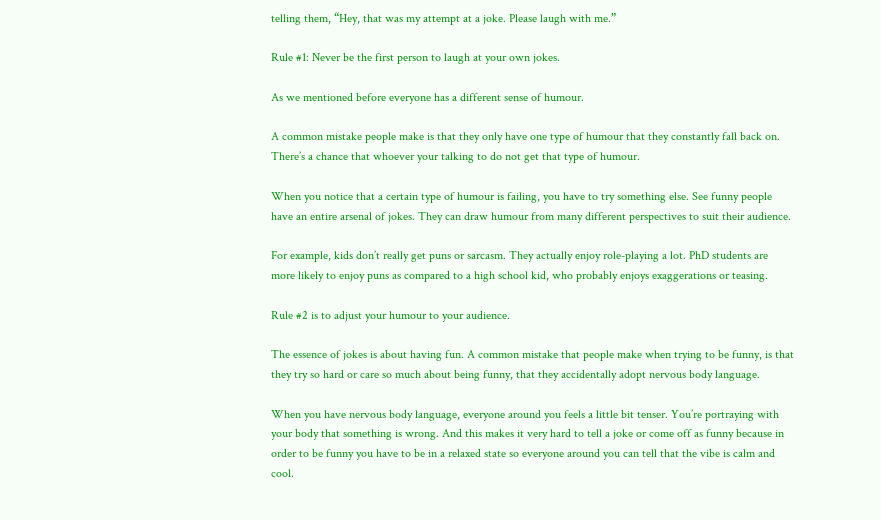telling them, “Hey, that was my attempt at a joke. Please laugh with me.”

Rule #1: Never be the first person to laugh at your own jokes.

As we mentioned before everyone has a different sense of humour.

A common mistake people make is that they only have one type of humour that they constantly fall back on. There’s a chance that whoever your talking to do not get that type of humour.

When you notice that a certain type of humour is failing, you have to try something else. See funny people have an entire arsenal of jokes. They can draw humour from many different perspectives to suit their audience.

For example, kids don’t really get puns or sarcasm. They actually enjoy role-playing a lot. PhD students are more likely to enjoy puns as compared to a high school kid, who probably enjoys exaggerations or teasing.

Rule #2 is to adjust your humour to your audience.

The essence of jokes is about having fun. A common mistake that people make when trying to be funny, is that they try so hard or care so much about being funny, that they accidentally adopt nervous body language.

When you have nervous body language, everyone around you feels a little bit tenser. You’re portraying with your body that something is wrong. And this makes it very hard to tell a joke or come off as funny because in order to be funny you have to be in a relaxed state so everyone around you can tell that the vibe is calm and cool.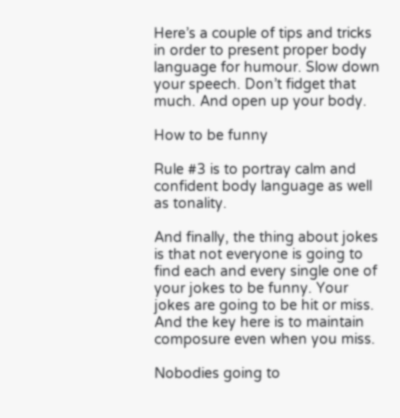Here’s a couple of tips and tricks in order to present proper body language for humour. Slow down your speech. Don’t fidget that much. And open up your body.

How to be funny

Rule #3 is to portray calm and confident body language as well as tonality.

And finally, the thing about jokes is that not everyone is going to find each and every single one of your jokes to be funny. Your jokes are going to be hit or miss. And the key here is to maintain composure even when you miss.

Nobodies going to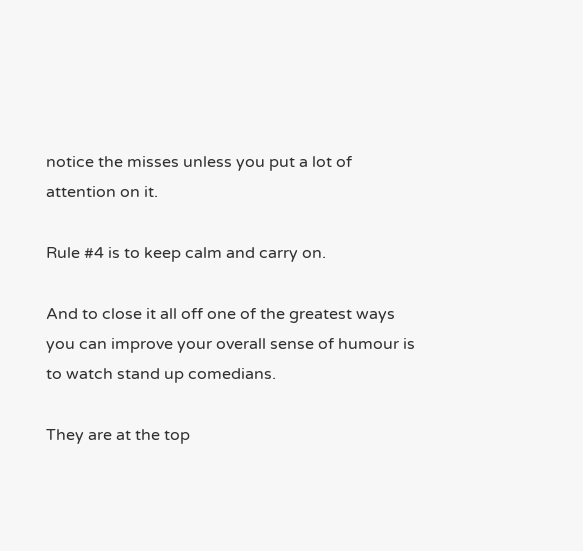notice the misses unless you put a lot of attention on it.

Rule #4 is to keep calm and carry on.

And to close it all off one of the greatest ways you can improve your overall sense of humour is to watch stand up comedians.

They are at the top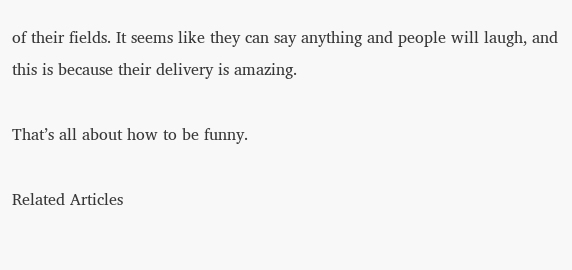of their fields. It seems like they can say anything and people will laugh, and this is because their delivery is amazing.

That’s all about how to be funny.

Related Articles